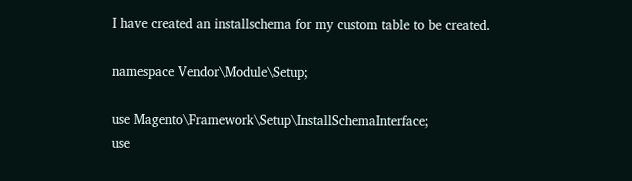I have created an installschema for my custom table to be created.

namespace Vendor\Module\Setup;

use Magento\Framework\Setup\InstallSchemaInterface;
use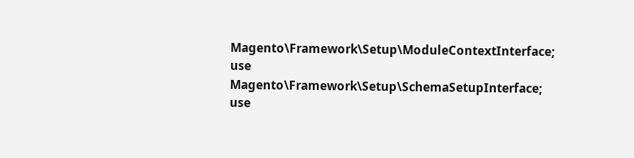Magento\Framework\Setup\ModuleContextInterface;
use Magento\Framework\Setup\SchemaSetupInterface;
use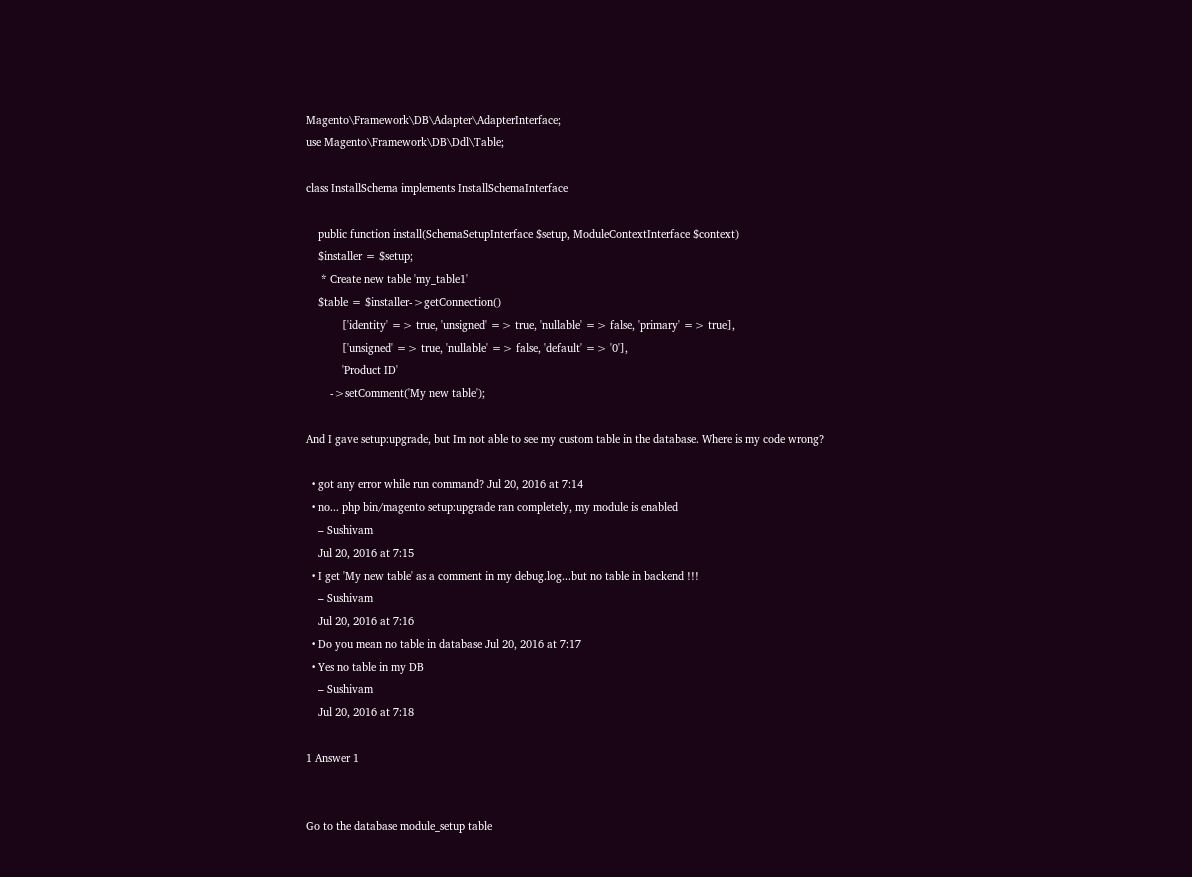Magento\Framework\DB\Adapter\AdapterInterface;
use Magento\Framework\DB\Ddl\Table;

class InstallSchema implements InstallSchemaInterface

    public function install(SchemaSetupInterface $setup, ModuleContextInterface $context)
    $installer = $setup;
     * Create new table 'my_table1'
    $table = $installer->getConnection()
            ['identity' => true, 'unsigned' => true, 'nullable' => false, 'primary' => true],
            ['unsigned' => true, 'nullable' => false, 'default' => '0'],
            'Product ID'
        ->setComment('My new table');

And I gave setup:upgrade, but Im not able to see my custom table in the database. Where is my code wrong?

  • got any error while run command? Jul 20, 2016 at 7:14
  • no... php bin/magento setup:upgrade ran completely, my module is enabled
    – Sushivam
    Jul 20, 2016 at 7:15
  • I get 'My new table' as a comment in my debug.log...but no table in backend !!!
    – Sushivam
    Jul 20, 2016 at 7:16
  • Do you mean no table in database Jul 20, 2016 at 7:17
  • Yes no table in my DB
    – Sushivam
    Jul 20, 2016 at 7:18

1 Answer 1


Go to the database module_setup table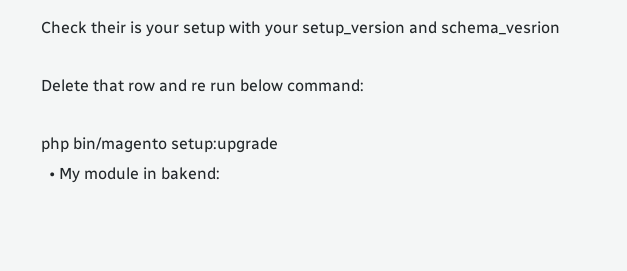Check their is your setup with your setup_version and schema_vesrion

Delete that row and re run below command:

php bin/magento setup:upgrade
  • My module in bakend: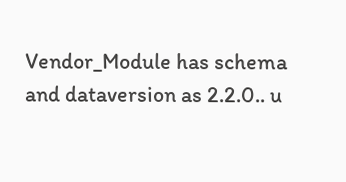Vendor_Module has schema and dataversion as 2.2.0.. u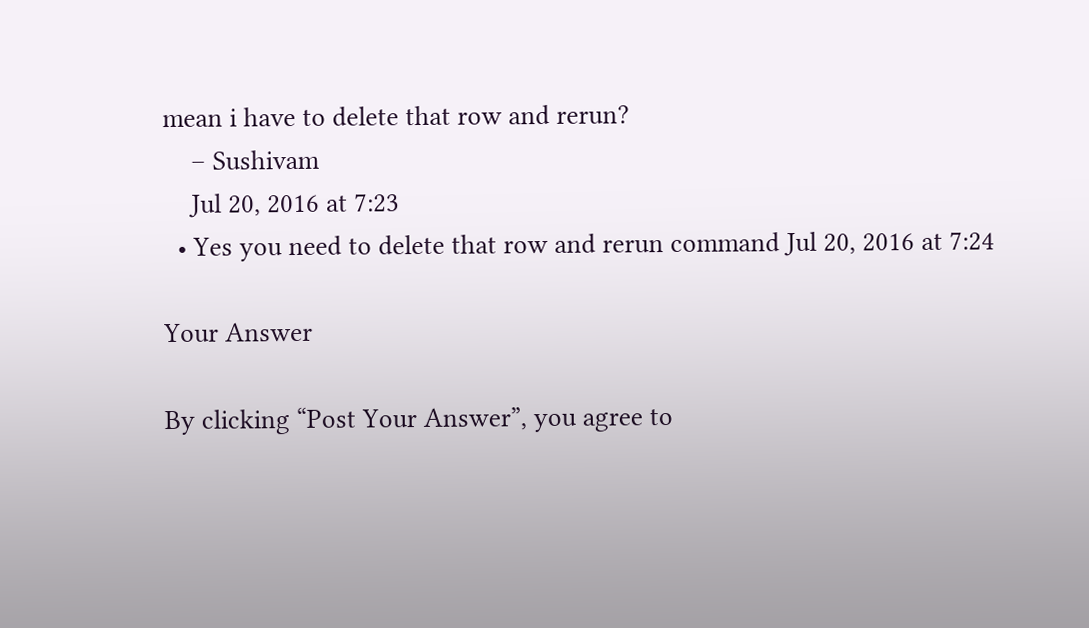mean i have to delete that row and rerun?
    – Sushivam
    Jul 20, 2016 at 7:23
  • Yes you need to delete that row and rerun command Jul 20, 2016 at 7:24

Your Answer

By clicking “Post Your Answer”, you agree to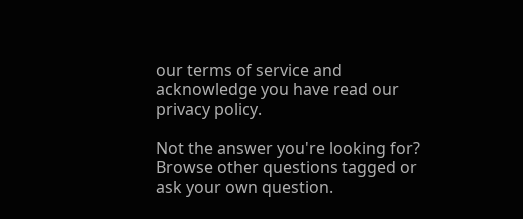our terms of service and acknowledge you have read our privacy policy.

Not the answer you're looking for? Browse other questions tagged or ask your own question.